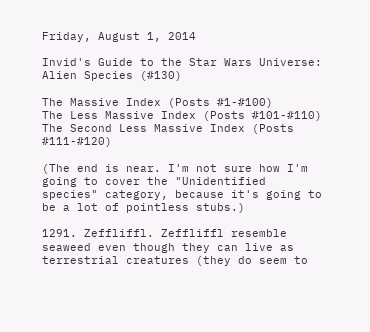Friday, August 1, 2014

Invid's Guide to the Star Wars Universe: Alien Species (#130)

The Massive Index (Posts #1-#100)
The Less Massive Index (Posts #101-#110)
The Second Less Massive Index (Posts #111-#120)

(The end is near. I'm not sure how I'm going to cover the "Unidentified species" category, because it's going to be a lot of pointless stubs.)

1291. Zeffliffl. Zeffliffl resemble seaweed even though they can live as terrestrial creatures (they do seem to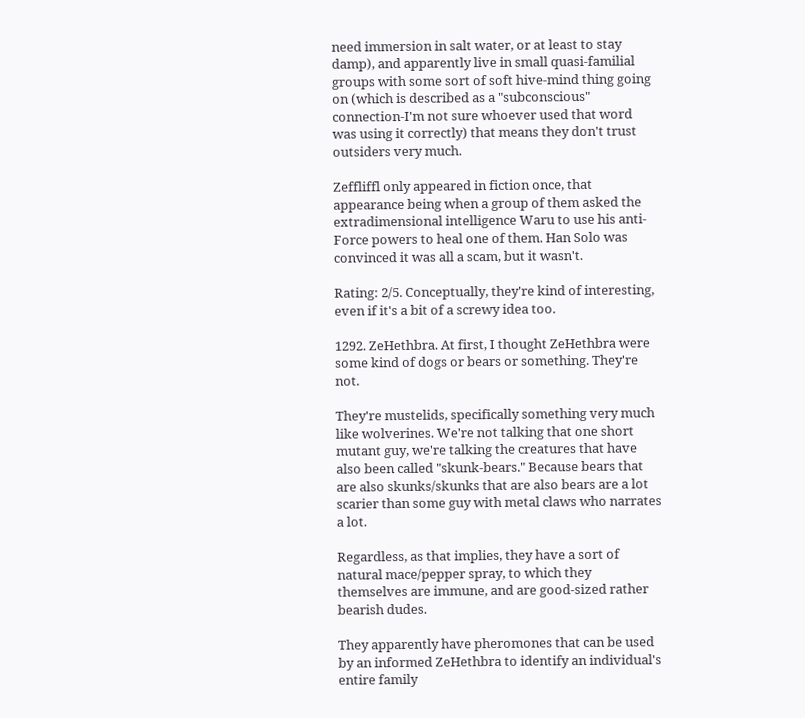need immersion in salt water, or at least to stay damp), and apparently live in small quasi-familial groups with some sort of soft hive-mind thing going on (which is described as a "subconscious" connection-I'm not sure whoever used that word was using it correctly) that means they don't trust outsiders very much.

Zeffliffl only appeared in fiction once, that appearance being when a group of them asked the extradimensional intelligence Waru to use his anti-Force powers to heal one of them. Han Solo was convinced it was all a scam, but it wasn't.

Rating: 2/5. Conceptually, they're kind of interesting, even if it's a bit of a screwy idea too.

1292. ZeHethbra. At first, I thought ZeHethbra were some kind of dogs or bears or something. They're not.

They're mustelids, specifically something very much like wolverines. We're not talking that one short mutant guy, we're talking the creatures that have also been called "skunk-bears." Because bears that are also skunks/skunks that are also bears are a lot scarier than some guy with metal claws who narrates a lot.

Regardless, as that implies, they have a sort of natural mace/pepper spray, to which they themselves are immune, and are good-sized rather bearish dudes.

They apparently have pheromones that can be used by an informed ZeHethbra to identify an individual's entire family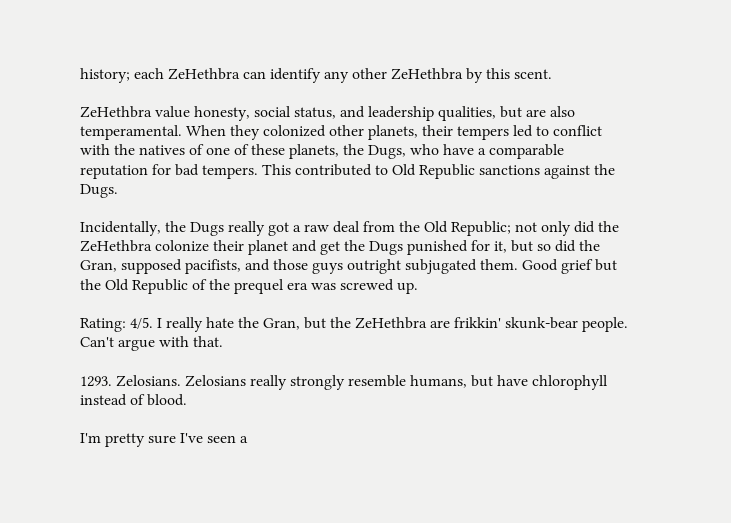history; each ZeHethbra can identify any other ZeHethbra by this scent.

ZeHethbra value honesty, social status, and leadership qualities, but are also temperamental. When they colonized other planets, their tempers led to conflict with the natives of one of these planets, the Dugs, who have a comparable reputation for bad tempers. This contributed to Old Republic sanctions against the Dugs.

Incidentally, the Dugs really got a raw deal from the Old Republic; not only did the ZeHethbra colonize their planet and get the Dugs punished for it, but so did the Gran, supposed pacifists, and those guys outright subjugated them. Good grief but the Old Republic of the prequel era was screwed up.

Rating: 4/5. I really hate the Gran, but the ZeHethbra are frikkin' skunk-bear people. Can't argue with that.

1293. Zelosians. Zelosians really strongly resemble humans, but have chlorophyll instead of blood.

I'm pretty sure I've seen a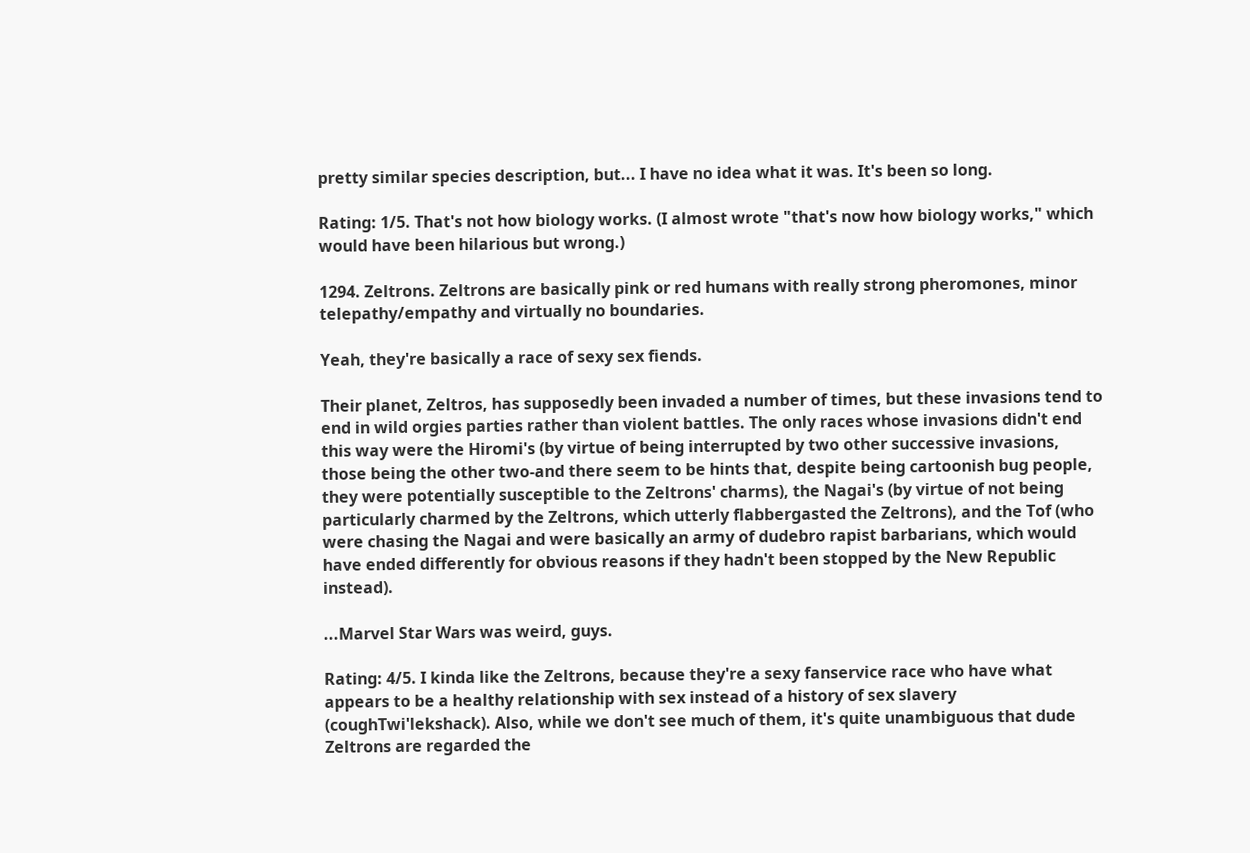pretty similar species description, but... I have no idea what it was. It's been so long.

Rating: 1/5. That's not how biology works. (I almost wrote "that's now how biology works," which would have been hilarious but wrong.)

1294. Zeltrons. Zeltrons are basically pink or red humans with really strong pheromones, minor telepathy/empathy and virtually no boundaries.

Yeah, they're basically a race of sexy sex fiends.

Their planet, Zeltros, has supposedly been invaded a number of times, but these invasions tend to end in wild orgies parties rather than violent battles. The only races whose invasions didn't end this way were the Hiromi's (by virtue of being interrupted by two other successive invasions, those being the other two-and there seem to be hints that, despite being cartoonish bug people, they were potentially susceptible to the Zeltrons' charms), the Nagai's (by virtue of not being particularly charmed by the Zeltrons, which utterly flabbergasted the Zeltrons), and the Tof (who were chasing the Nagai and were basically an army of dudebro rapist barbarians, which would have ended differently for obvious reasons if they hadn't been stopped by the New Republic instead).

...Marvel Star Wars was weird, guys.

Rating: 4/5. I kinda like the Zeltrons, because they're a sexy fanservice race who have what appears to be a healthy relationship with sex instead of a history of sex slavery (coughTwi'lekshack). Also, while we don't see much of them, it's quite unambiguous that dude Zeltrons are regarded the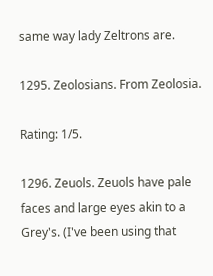same way lady Zeltrons are.

1295. Zeolosians. From Zeolosia.

Rating: 1/5.

1296. Zeuols. Zeuols have pale faces and large eyes akin to a Grey's. (I've been using that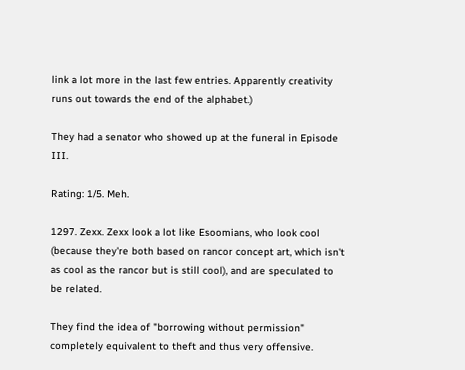link a lot more in the last few entries. Apparently creativity runs out towards the end of the alphabet.)

They had a senator who showed up at the funeral in Episode III.

Rating: 1/5. Meh.

1297. Zexx. Zexx look a lot like Esoomians, who look cool (because they're both based on rancor concept art, which isn't as cool as the rancor but is still cool), and are speculated to be related.

They find the idea of "borrowing without permission" completely equivalent to theft and thus very offensive.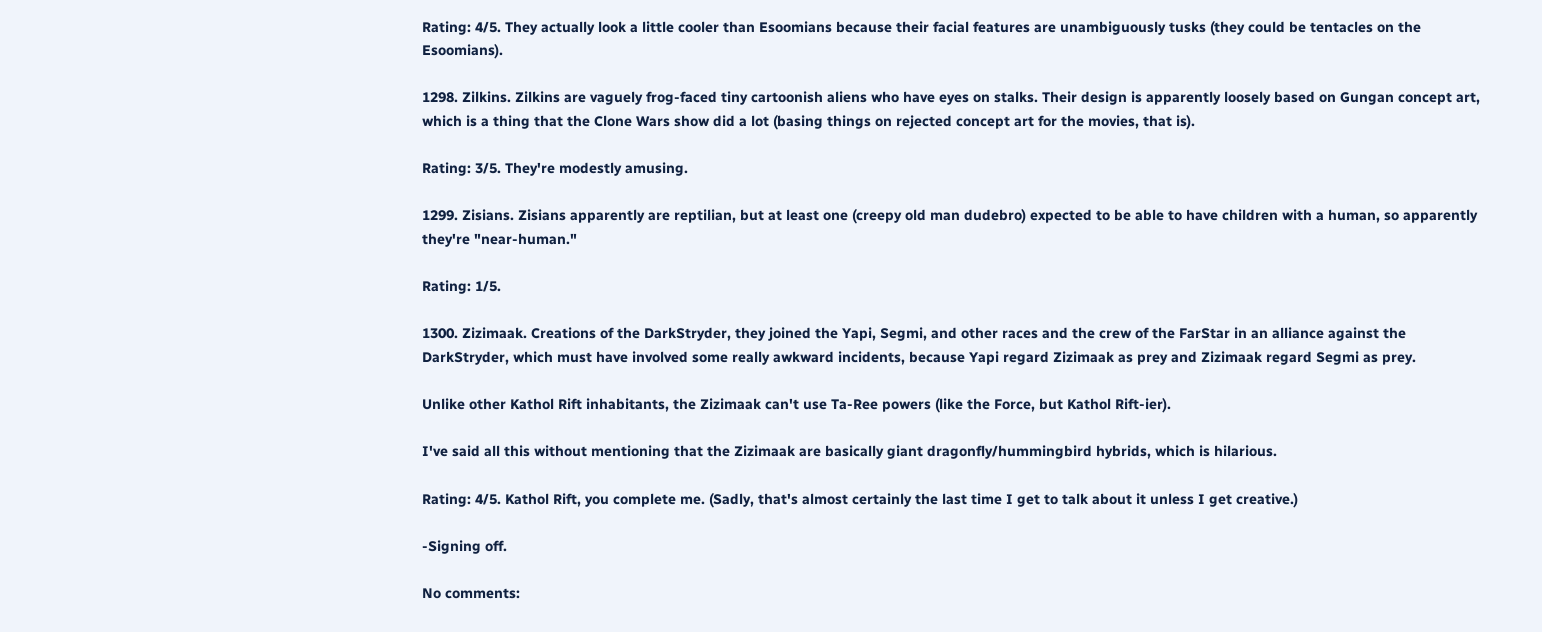Rating: 4/5. They actually look a little cooler than Esoomians because their facial features are unambiguously tusks (they could be tentacles on the Esoomians).

1298. Zilkins. Zilkins are vaguely frog-faced tiny cartoonish aliens who have eyes on stalks. Their design is apparently loosely based on Gungan concept art, which is a thing that the Clone Wars show did a lot (basing things on rejected concept art for the movies, that is).

Rating: 3/5. They're modestly amusing.

1299. Zisians. Zisians apparently are reptilian, but at least one (creepy old man dudebro) expected to be able to have children with a human, so apparently they're "near-human."

Rating: 1/5.

1300. Zizimaak. Creations of the DarkStryder, they joined the Yapi, Segmi, and other races and the crew of the FarStar in an alliance against the DarkStryder, which must have involved some really awkward incidents, because Yapi regard Zizimaak as prey and Zizimaak regard Segmi as prey.

Unlike other Kathol Rift inhabitants, the Zizimaak can't use Ta-Ree powers (like the Force, but Kathol Rift-ier).

I've said all this without mentioning that the Zizimaak are basically giant dragonfly/hummingbird hybrids, which is hilarious.

Rating: 4/5. Kathol Rift, you complete me. (Sadly, that's almost certainly the last time I get to talk about it unless I get creative.)

-Signing off.

No comments: